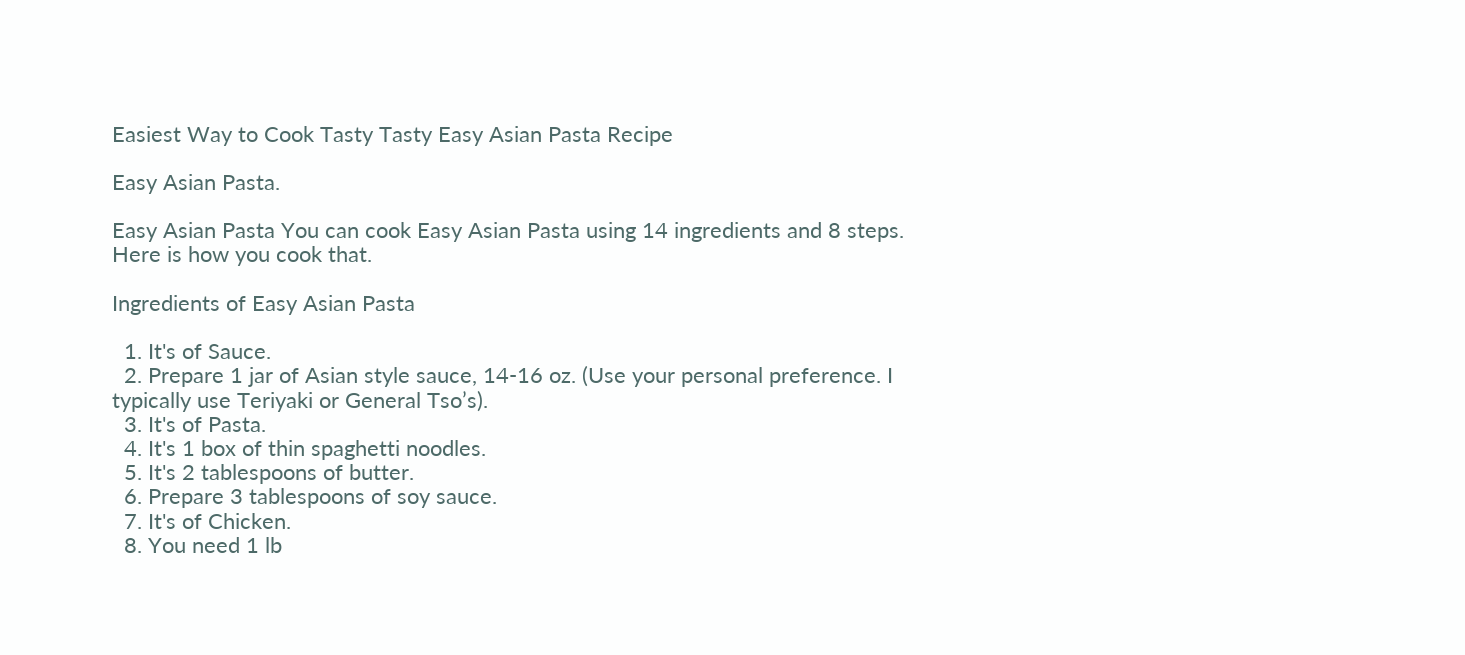Easiest Way to Cook Tasty Tasty Easy Asian Pasta Recipe

Easy Asian Pasta.

Easy Asian Pasta You can cook Easy Asian Pasta using 14 ingredients and 8 steps. Here is how you cook that.

Ingredients of Easy Asian Pasta

  1. It's of Sauce.
  2. Prepare 1 jar of Asian style sauce, 14-16 oz. (Use your personal preference. I typically use Teriyaki or General Tso’s).
  3. It's of Pasta.
  4. It's 1 box of thin spaghetti noodles.
  5. It's 2 tablespoons of butter.
  6. Prepare 3 tablespoons of soy sauce.
  7. It's of Chicken.
  8. You need 1 lb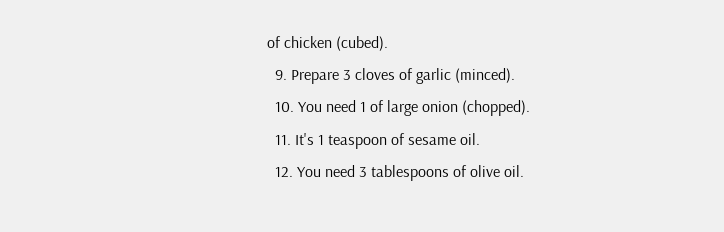of chicken (cubed).
  9. Prepare 3 cloves of garlic (minced).
  10. You need 1 of large onion (chopped).
  11. It's 1 teaspoon of sesame oil.
  12. You need 3 tablespoons of olive oil.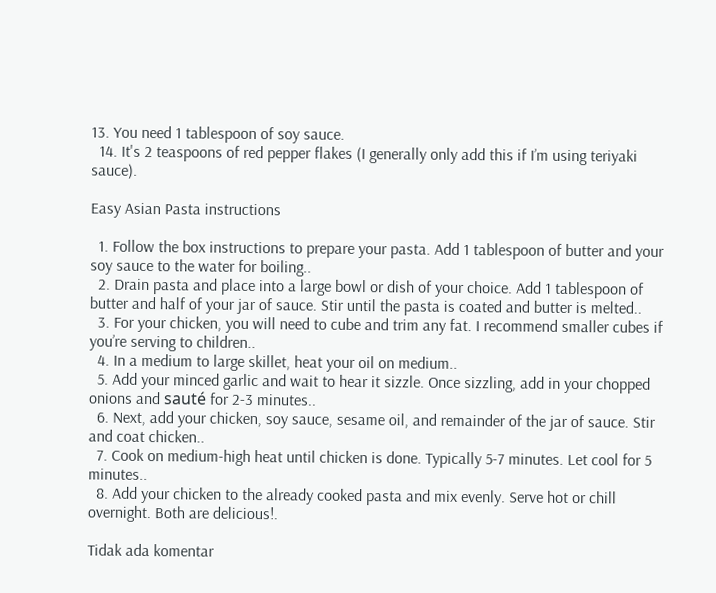13. You need 1 tablespoon of soy sauce.
  14. It's 2 teaspoons of red pepper flakes (I generally only add this if I’m using teriyaki sauce).

Easy Asian Pasta instructions

  1. Follow the box instructions to prepare your pasta. Add 1 tablespoon of butter and your soy sauce to the water for boiling..
  2. Drain pasta and place into a large bowl or dish of your choice. Add 1 tablespoon of butter and half of your jar of sauce. Stir until the pasta is coated and butter is melted..
  3. For your chicken, you will need to cube and trim any fat. I recommend smaller cubes if you’re serving to children..
  4. In a medium to large skillet, heat your oil on medium..
  5. Add your minced garlic and wait to hear it sizzle. Once sizzling, add in your chopped onions and sauté for 2-3 minutes..
  6. Next, add your chicken, soy sauce, sesame oil, and remainder of the jar of sauce. Stir and coat chicken..
  7. Cook on medium-high heat until chicken is done. Typically 5-7 minutes. Let cool for 5 minutes..
  8. Add your chicken to the already cooked pasta and mix evenly. Serve hot or chill overnight. Both are delicious!.

Tidak ada komentar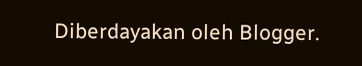Diberdayakan oleh Blogger.